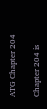ATG Chapter 204

Chapter 204 is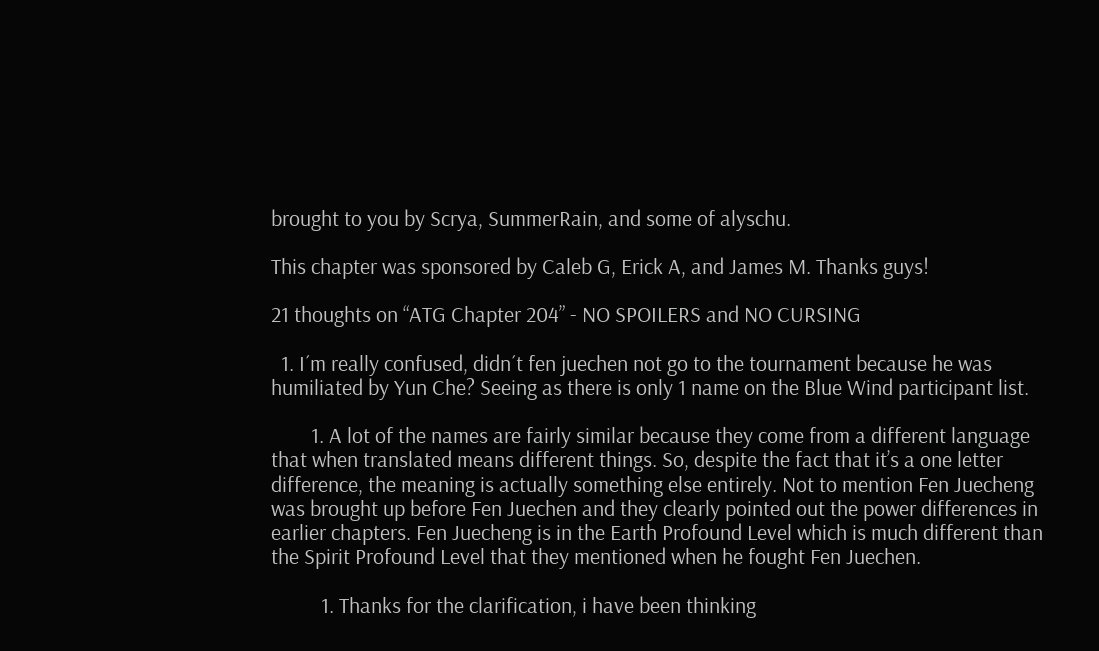brought to you by Scrya, SummerRain, and some of alyschu.

This chapter was sponsored by Caleb G, Erick A, and James M. Thanks guys!

21 thoughts on “ATG Chapter 204” - NO SPOILERS and NO CURSING

  1. I´m really confused, didn´t fen juechen not go to the tournament because he was humiliated by Yun Che? Seeing as there is only 1 name on the Blue Wind participant list.

        1. A lot of the names are fairly similar because they come from a different language that when translated means different things. So, despite the fact that it’s a one letter difference, the meaning is actually something else entirely. Not to mention Fen Juecheng was brought up before Fen Juechen and they clearly pointed out the power differences in earlier chapters. Fen Juecheng is in the Earth Profound Level which is much different than the Spirit Profound Level that they mentioned when he fought Fen Juechen.

          1. Thanks for the clarification, i have been thinking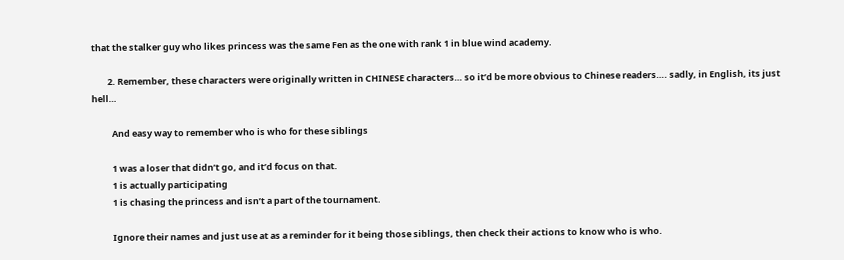that the stalker guy who likes princess was the same Fen as the one with rank 1 in blue wind academy.

        2. Remember, these characters were originally written in CHINESE characters… so it’d be more obvious to Chinese readers…. sadly, in English, its just hell…

          And easy way to remember who is who for these siblings

          1 was a loser that didn’t go, and it’d focus on that.
          1 is actually participating
          1 is chasing the princess and isn’t a part of the tournament.

          Ignore their names and just use at as a reminder for it being those siblings, then check their actions to know who is who.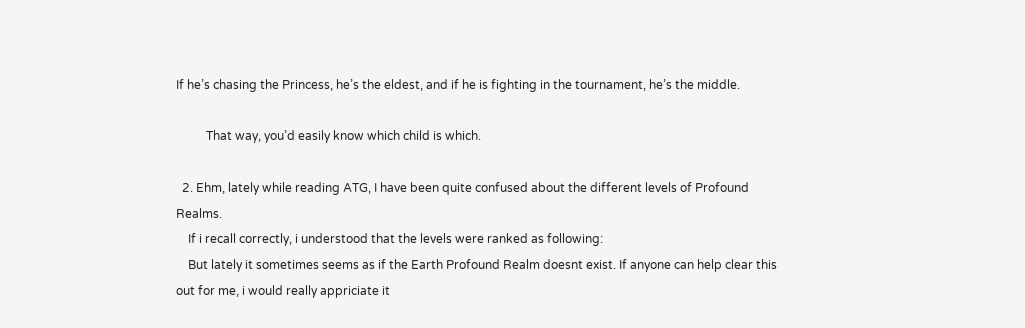If he’s chasing the Princess, he’s the eldest, and if he is fighting in the tournament, he’s the middle.

          That way, you’d easily know which child is which.

  2. Ehm, lately while reading ATG, I have been quite confused about the different levels of Profound Realms.
    If i recall correctly, i understood that the levels were ranked as following:
    But lately it sometimes seems as if the Earth Profound Realm doesnt exist. If anyone can help clear this out for me, i would really appriciate it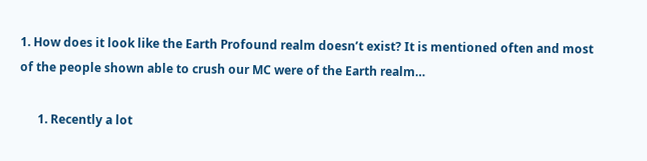1. How does it look like the Earth Profound realm doesn’t exist? It is mentioned often and most of the people shown able to crush our MC were of the Earth realm…

      1. Recently a lot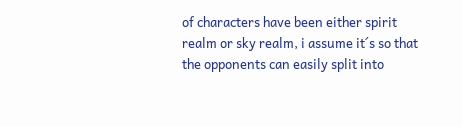of characters have been either spirit realm or sky realm, i assume it´s so that the opponents can easily split into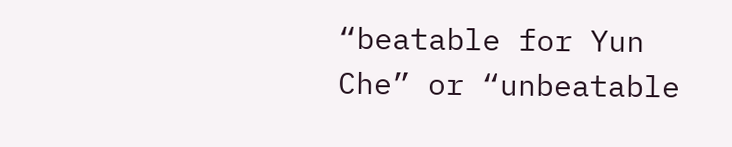“beatable for Yun Che” or “unbeatable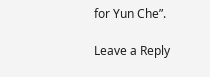for Yun Che”.

Leave a Reply